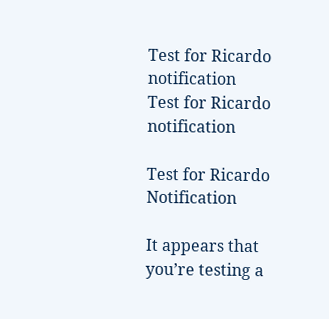Test for Ricardo notification
Test for Ricardo notification

Test for Ricardo Notification

It appears that you’re testing a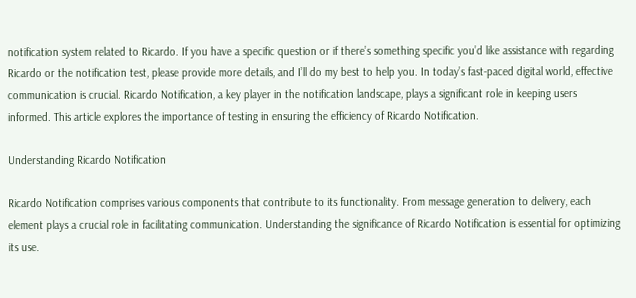notification system related to Ricardo. If you have a specific question or if there’s something specific you’d like assistance with regarding Ricardo or the notification test, please provide more details, and I’ll do my best to help you. In today’s fast-paced digital world, effective communication is crucial. Ricardo Notification, a key player in the notification landscape, plays a significant role in keeping users informed. This article explores the importance of testing in ensuring the efficiency of Ricardo Notification.

Understanding Ricardo Notification

Ricardo Notification comprises various components that contribute to its functionality. From message generation to delivery, each element plays a crucial role in facilitating communication. Understanding the significance of Ricardo Notification is essential for optimizing its use.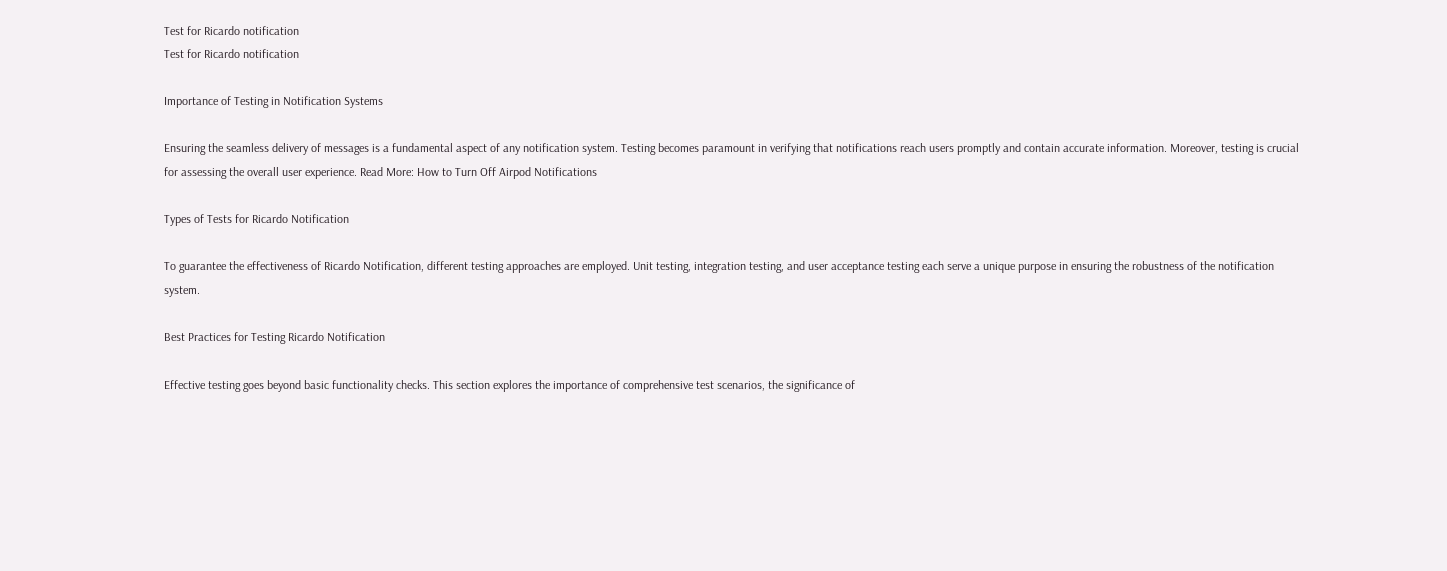Test for Ricardo notification
Test for Ricardo notification

Importance of Testing in Notification Systems

Ensuring the seamless delivery of messages is a fundamental aspect of any notification system. Testing becomes paramount in verifying that notifications reach users promptly and contain accurate information. Moreover, testing is crucial for assessing the overall user experience. Read More: How to Turn Off Airpod Notifications

Types of Tests for Ricardo Notification

To guarantee the effectiveness of Ricardo Notification, different testing approaches are employed. Unit testing, integration testing, and user acceptance testing each serve a unique purpose in ensuring the robustness of the notification system.

Best Practices for Testing Ricardo Notification

Effective testing goes beyond basic functionality checks. This section explores the importance of comprehensive test scenarios, the significance of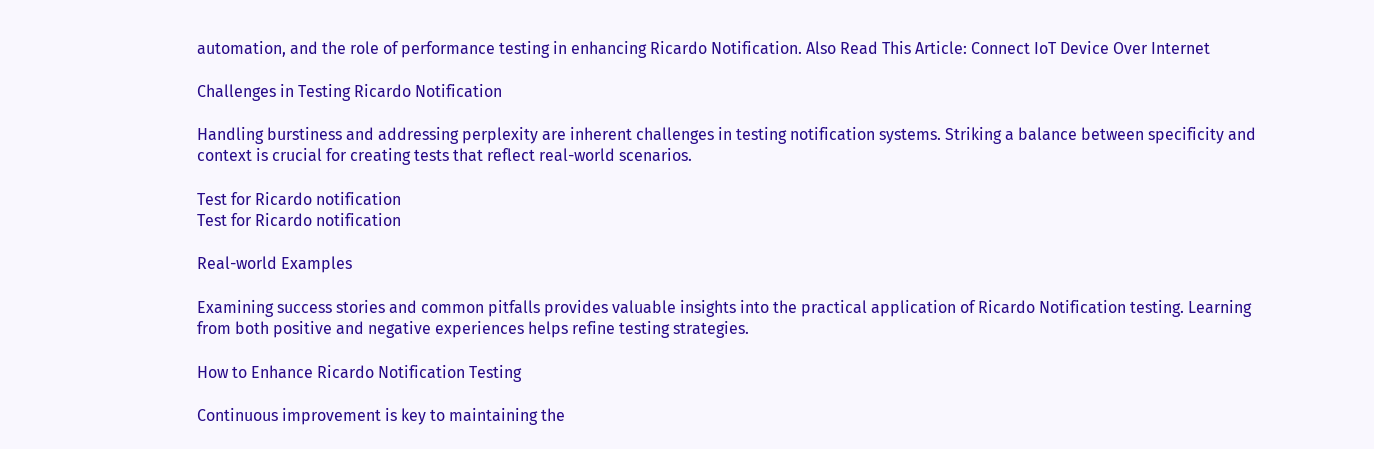automation, and the role of performance testing in enhancing Ricardo Notification. Also Read This Article: Connect IoT Device Over Internet

Challenges in Testing Ricardo Notification

Handling burstiness and addressing perplexity are inherent challenges in testing notification systems. Striking a balance between specificity and context is crucial for creating tests that reflect real-world scenarios.

Test for Ricardo notification
Test for Ricardo notification

Real-world Examples

Examining success stories and common pitfalls provides valuable insights into the practical application of Ricardo Notification testing. Learning from both positive and negative experiences helps refine testing strategies.

How to Enhance Ricardo Notification Testing

Continuous improvement is key to maintaining the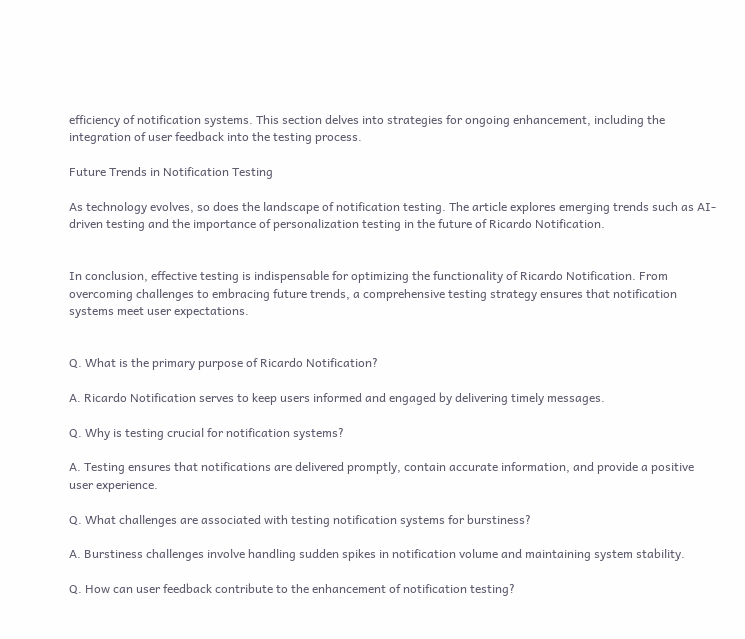efficiency of notification systems. This section delves into strategies for ongoing enhancement, including the integration of user feedback into the testing process.

Future Trends in Notification Testing

As technology evolves, so does the landscape of notification testing. The article explores emerging trends such as AI-driven testing and the importance of personalization testing in the future of Ricardo Notification.


In conclusion, effective testing is indispensable for optimizing the functionality of Ricardo Notification. From overcoming challenges to embracing future trends, a comprehensive testing strategy ensures that notification systems meet user expectations.


Q. What is the primary purpose of Ricardo Notification?

A. Ricardo Notification serves to keep users informed and engaged by delivering timely messages.

Q. Why is testing crucial for notification systems?

A. Testing ensures that notifications are delivered promptly, contain accurate information, and provide a positive user experience.

Q. What challenges are associated with testing notification systems for burstiness?

A. Burstiness challenges involve handling sudden spikes in notification volume and maintaining system stability.

Q. How can user feedback contribute to the enhancement of notification testing?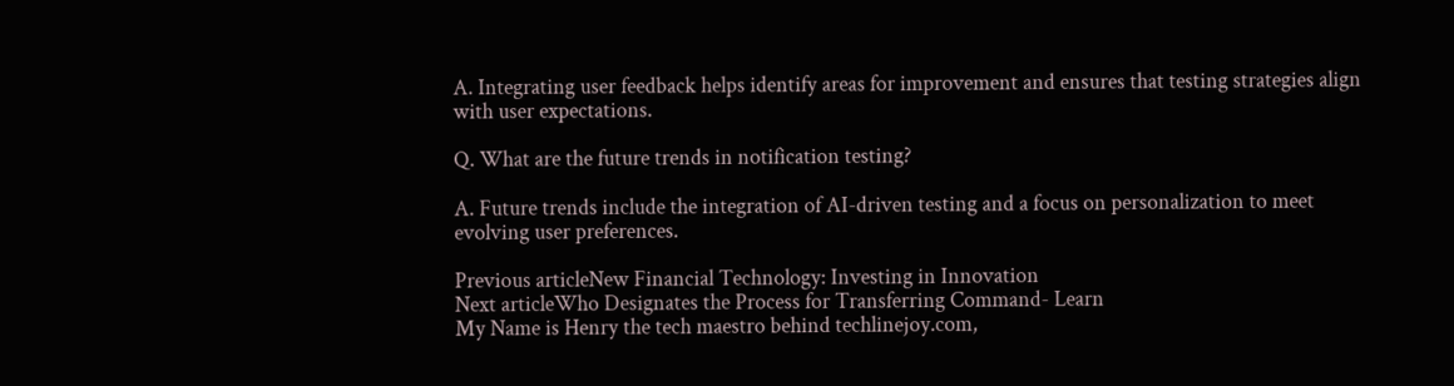A. Integrating user feedback helps identify areas for improvement and ensures that testing strategies align with user expectations.

Q. What are the future trends in notification testing?

A. Future trends include the integration of AI-driven testing and a focus on personalization to meet evolving user preferences.

Previous articleNew Financial Technology: Investing in Innovation
Next articleWho Designates the Process for Transferring Command- Learn
My Name is Henry the tech maestro behind techlinejoy.com,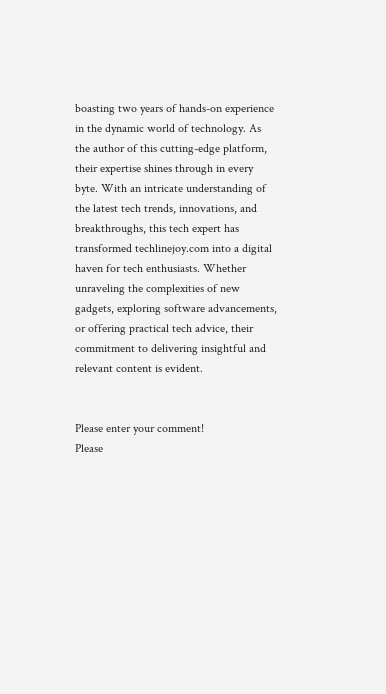boasting two years of hands-on experience in the dynamic world of technology. As the author of this cutting-edge platform, their expertise shines through in every byte. With an intricate understanding of the latest tech trends, innovations, and breakthroughs, this tech expert has transformed techlinejoy.com into a digital haven for tech enthusiasts. Whether unraveling the complexities of new gadgets, exploring software advancements, or offering practical tech advice, their commitment to delivering insightful and relevant content is evident.


Please enter your comment!
Please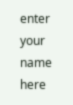enter your name here